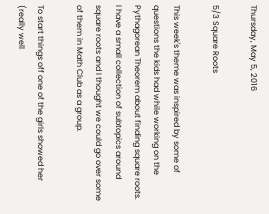Thursday, May 5, 2016

5/3 Square Roots

This week's theme was inspired by some of  questions the kids had while working on the Pythagorean Theorem about finding square roots. I have a small collection of subtopics around square roots and I thought we could go over some of them in Math Club as a group.

To start things off one of the girls showed her (really well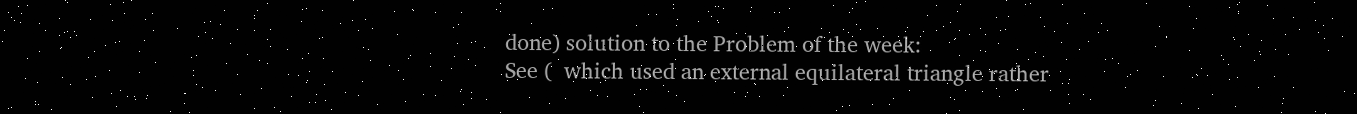done) solution to the Problem of the week:
See (  which used an external equilateral triangle rather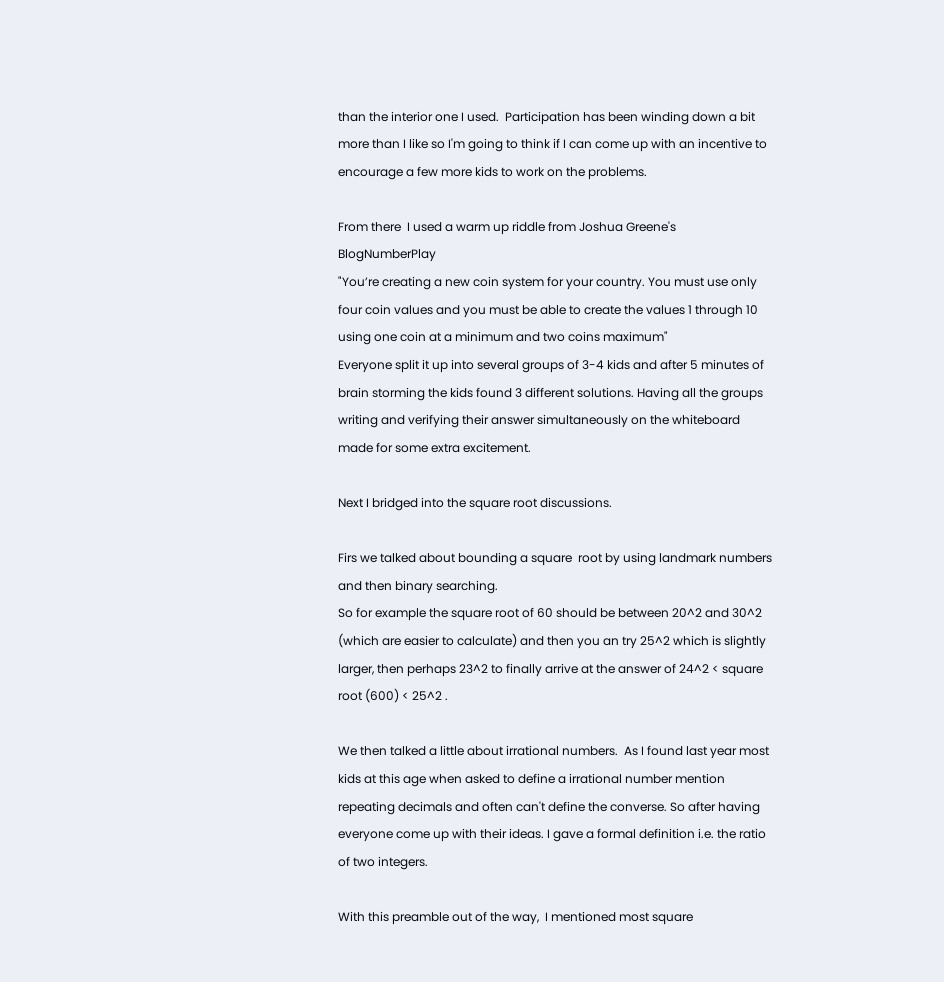than the interior one I used.  Participation has been winding down a bit more than I like so I'm going to think if I can come up with an incentive to encourage a few more kids to work on the problems.

From there  I used a warm up riddle from Joshua Greene's BlogNumberPlay
"You’re creating a new coin system for your country. You must use only four coin values and you must be able to create the values 1 through 10 using one coin at a minimum and two coins maximum"
Everyone split it up into several groups of 3-4 kids and after 5 minutes of brain storming the kids found 3 different solutions. Having all the groups writing and verifying their answer simultaneously on the whiteboard made for some extra excitement.

Next I bridged into the square root discussions.

Firs we talked about bounding a square  root by using landmark numbers and then binary searching.
So for example the square root of 60 should be between 20^2 and 30^2 (which are easier to calculate) and then you an try 25^2 which is slightly larger, then perhaps 23^2 to finally arrive at the answer of 24^2 < square root (600) < 25^2 .

We then talked a little about irrational numbers.  As I found last year most kids at this age when asked to define a irrational number mention repeating decimals and often can't define the converse. So after having everyone come up with their ideas. I gave a formal definition i.e. the ratio of two integers.

With this preamble out of the way,  I mentioned most square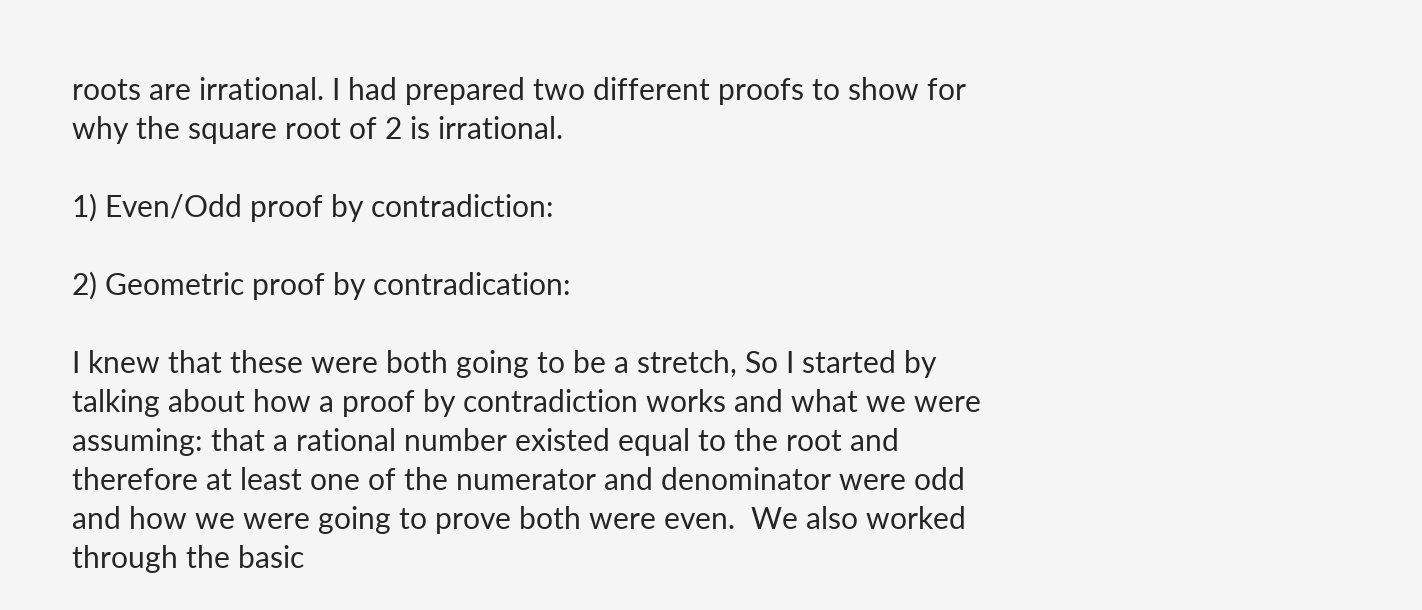roots are irrational. I had prepared two different proofs to show for why the square root of 2 is irrational.

1) Even/Odd proof by contradiction:

2) Geometric proof by contradication:

I knew that these were both going to be a stretch, So I started by talking about how a proof by contradiction works and what we were assuming: that a rational number existed equal to the root and therefore at least one of the numerator and denominator were odd and how we were going to prove both were even.  We also worked through the basic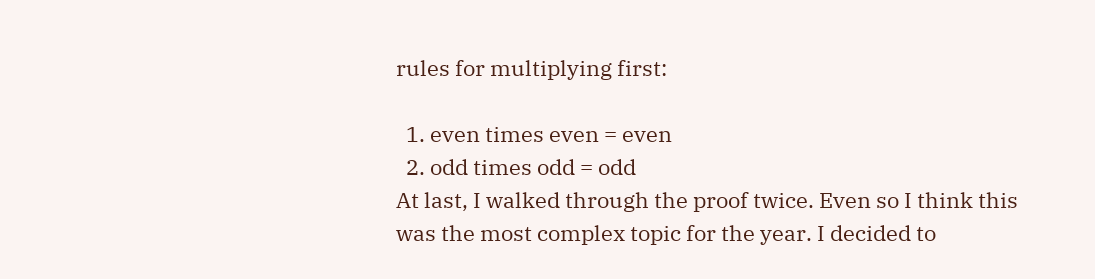rules for multiplying first:

  1. even times even = even
  2. odd times odd = odd
At last, I walked through the proof twice. Even so I think this was the most complex topic for the year. I decided to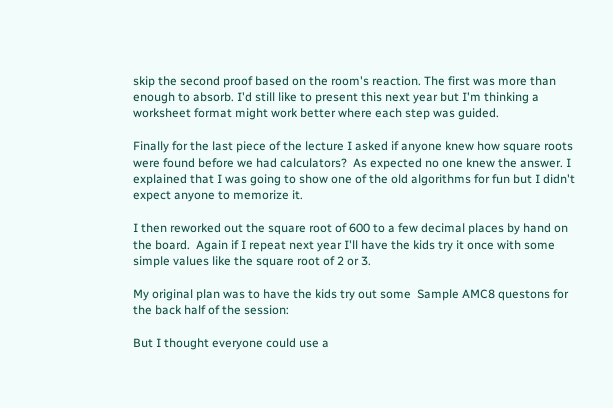skip the second proof based on the room's reaction. The first was more than enough to absorb. I'd still like to present this next year but I'm thinking a worksheet format might work better where each step was guided.

Finally for the last piece of the lecture I asked if anyone knew how square roots were found before we had calculators?  As expected no one knew the answer. I explained that I was going to show one of the old algorithms for fun but I didn't expect anyone to memorize it.

I then reworked out the square root of 600 to a few decimal places by hand on the board.  Again if I repeat next year I'll have the kids try it once with some simple values like the square root of 2 or 3.

My original plan was to have the kids try out some  Sample AMC8 questons for the back half of the session:

But I thought everyone could use a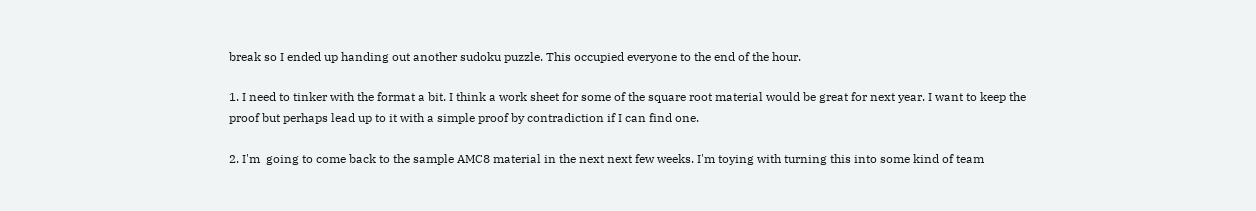break so I ended up handing out another sudoku puzzle. This occupied everyone to the end of the hour.

1. I need to tinker with the format a bit. I think a work sheet for some of the square root material would be great for next year. I want to keep the proof but perhaps lead up to it with a simple proof by contradiction if I can find one.

2. I'm  going to come back to the sample AMC8 material in the next next few weeks. I'm toying with turning this into some kind of team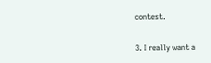contest.

3. I really want a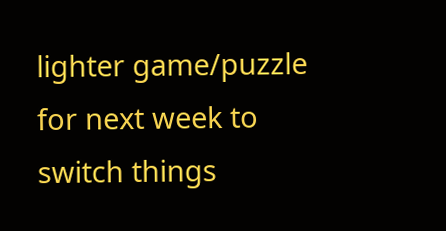lighter game/puzzle for next week to switch things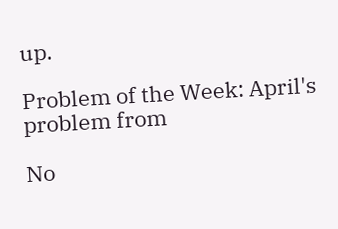up.

Problem of the Week: April's problem from

No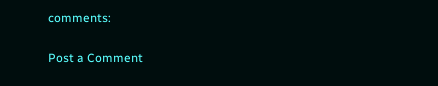comments:

Post a Comment